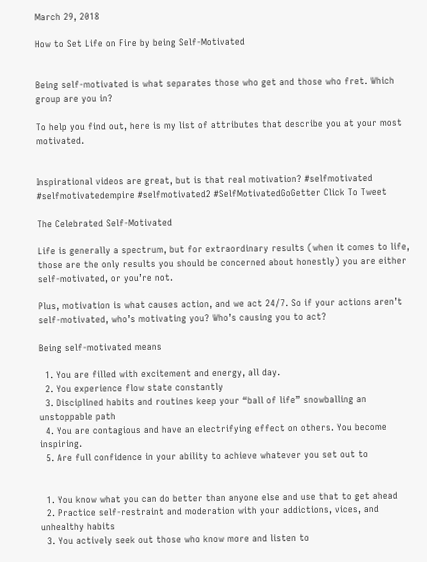March 29, 2018

How to Set Life on Fire by being Self-Motivated


Being self-motivated is what separates those who get and those who fret. Which group are you in?

To help you find out, here is my list of attributes that describe you at your most motivated.


Inspirational videos are great, but is that real motivation? #selfmotivated #selfmotivatedempire #selfmotivated2 #SelfMotivatedGoGetter Click To Tweet

The Celebrated Self-Motivated

Life is generally a spectrum, but for extraordinary results (when it comes to life, those are the only results you should be concerned about honestly) you are either self-motivated, or you’re not.

Plus, motivation is what causes action, and we act 24/7. So if your actions aren’t self-motivated, who’s motivating you? Who’s causing you to act?

Being self-motivated means

  1. You are filled with excitement and energy, all day.
  2. You experience flow state constantly
  3. Disciplined habits and routines keep your “ball of life” snowballing an unstoppable path
  4. You are contagious and have an electrifying effect on others. You become inspiring.
  5. Are full confidence in your ability to achieve whatever you set out to


  1. You know what you can do better than anyone else and use that to get ahead
  2. Practice self-restraint and moderation with your addictions, vices, and unhealthy habits
  3. You actively seek out those who know more and listen to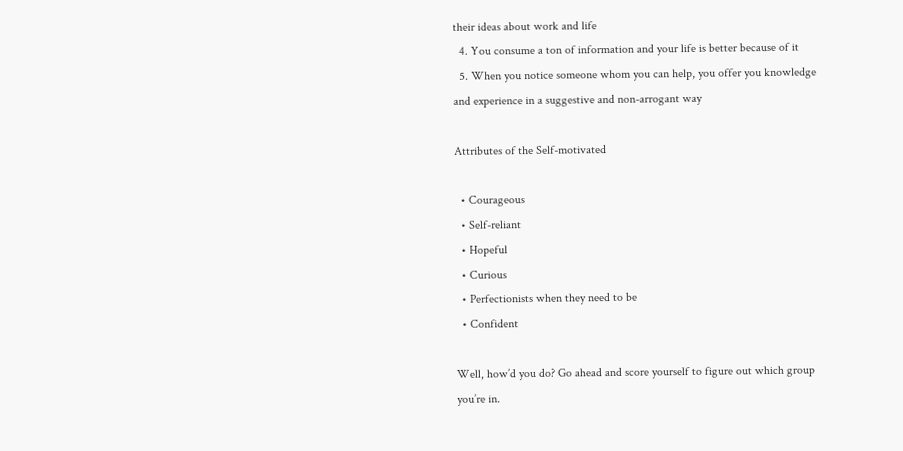their ideas about work and life
  4. You consume a ton of information and your life is better because of it
  5. When you notice someone whom you can help, you offer you knowledge and experience in a suggestive and non-arrogant way

Attributes of the Self-motivated

  • Courageous
  • Self-reliant
  • Hopeful
  • Curious
  • Perfectionists when they need to be
  • Confident

Well, how’d you do? Go ahead and score yourself to figure out which group you’re in.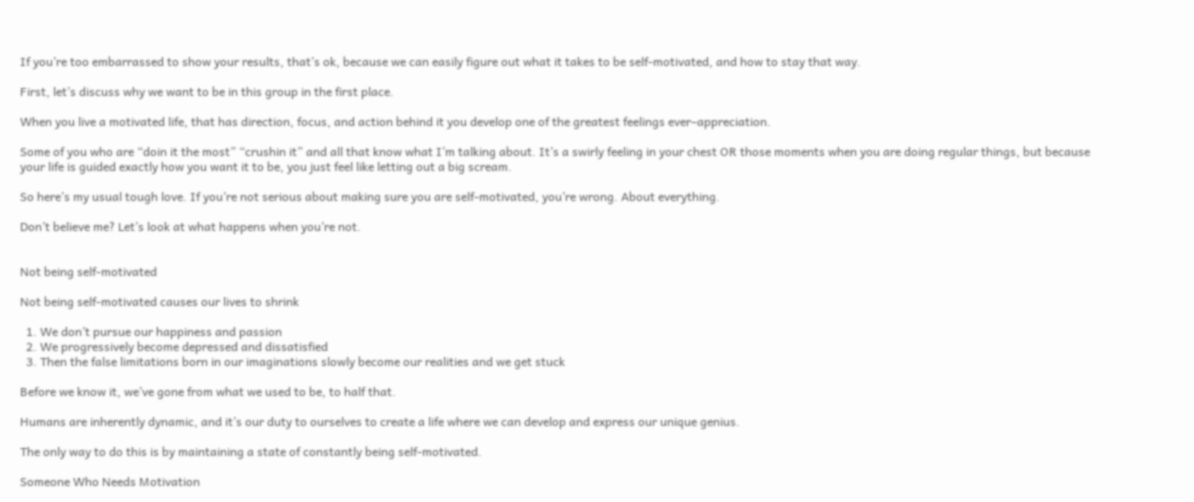If you’re too embarrassed to show your results, that’s ok, because we can easily figure out what it takes to be self-motivated, and how to stay that way.

First, let’s discuss why we want to be in this group in the first place.

When you live a motivated life, that has direction, focus, and action behind it you develop one of the greatest feelings ever–appreciation.

Some of you who are “doin it the most” “crushin it” and all that know what I’m talking about. It’s a swirly feeling in your chest OR those moments when you are doing regular things, but because your life is guided exactly how you want it to be, you just feel like letting out a big scream.

So here’s my usual tough love. If you’re not serious about making sure you are self-motivated, you’re wrong. About everything.

Don’t believe me? Let’s look at what happens when you’re not.


Not being self-motivated

Not being self-motivated causes our lives to shrink

  1. We don’t pursue our happiness and passion
  2. We progressively become depressed and dissatisfied
  3. Then the false limitations born in our imaginations slowly become our realities and we get stuck

Before we know it, we’ve gone from what we used to be, to half that.

Humans are inherently dynamic, and it’s our duty to ourselves to create a life where we can develop and express our unique genius.

The only way to do this is by maintaining a state of constantly being self-motivated.

Someone Who Needs Motivation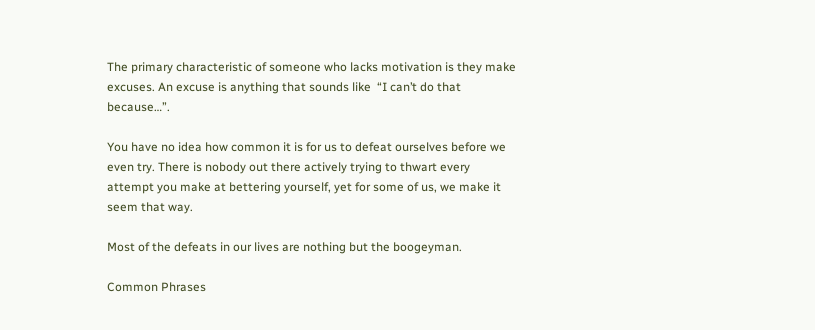The primary characteristic of someone who lacks motivation is they make excuses. An excuse is anything that sounds like  “I can’t do that because…”.

You have no idea how common it is for us to defeat ourselves before we even try. There is nobody out there actively trying to thwart every attempt you make at bettering yourself, yet for some of us, we make it seem that way.

Most of the defeats in our lives are nothing but the boogeyman.

Common Phrases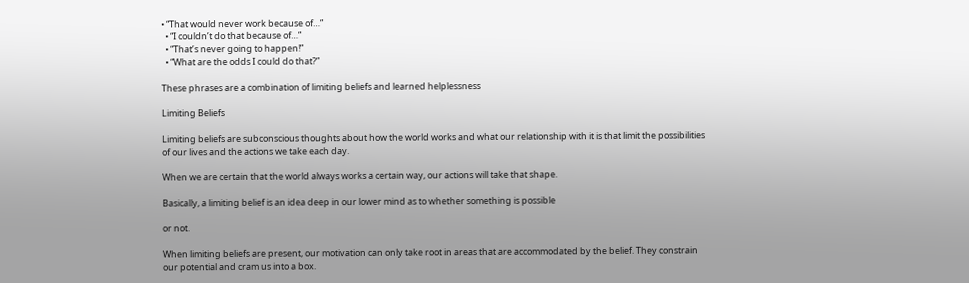• “That would never work because of…”
  • “I couldn’t do that because of…”
  • “That’s never going to happen!”
  • “What are the odds I could do that?”

These phrases are a combination of limiting beliefs and learned helplessness

Limiting Beliefs

Limiting beliefs are subconscious thoughts about how the world works and what our relationship with it is that limit the possibilities of our lives and the actions we take each day.

When we are certain that the world always works a certain way, our actions will take that shape.

Basically, a limiting belief is an idea deep in our lower mind as to whether something is possible

or not.

When limiting beliefs are present, our motivation can only take root in areas that are accommodated by the belief. They constrain our potential and cram us into a box.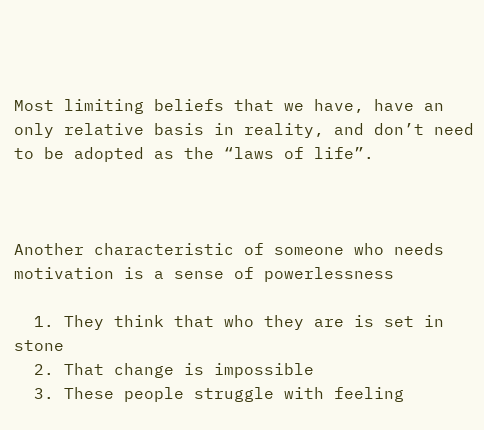Most limiting beliefs that we have, have an only relative basis in reality, and don’t need to be adopted as the “laws of life”.



Another characteristic of someone who needs motivation is a sense of powerlessness

  1. They think that who they are is set in stone
  2. That change is impossible
  3. These people struggle with feeling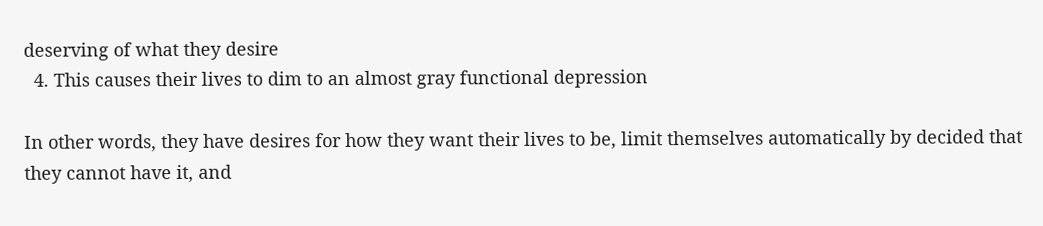deserving of what they desire
  4. This causes their lives to dim to an almost gray functional depression

In other words, they have desires for how they want their lives to be, limit themselves automatically by decided that they cannot have it, and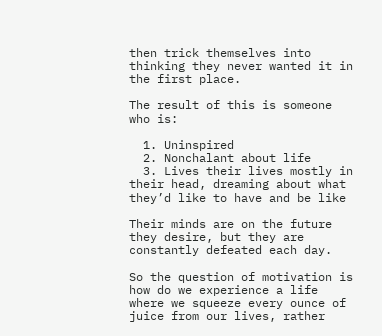then trick themselves into thinking they never wanted it in the first place.

The result of this is someone who is:

  1. Uninspired
  2. Nonchalant about life
  3. Lives their lives mostly in their head, dreaming about what they’d like to have and be like

Their minds are on the future they desire, but they are constantly defeated each day.

So the question of motivation is how do we experience a life where we squeeze every ounce of juice from our lives, rather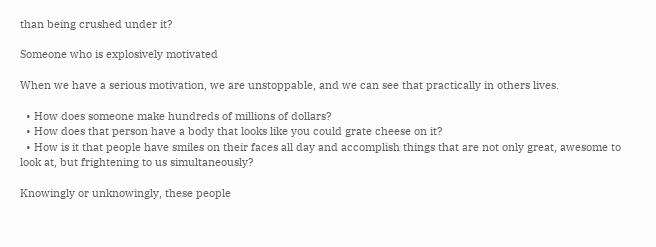than being crushed under it?

Someone who is explosively motivated

When we have a serious motivation, we are unstoppable, and we can see that practically in others lives.

  • How does someone make hundreds of millions of dollars?
  • How does that person have a body that looks like you could grate cheese on it?
  • How is it that people have smiles on their faces all day and accomplish things that are not only great, awesome to look at, but frightening to us simultaneously?

Knowingly or unknowingly, these people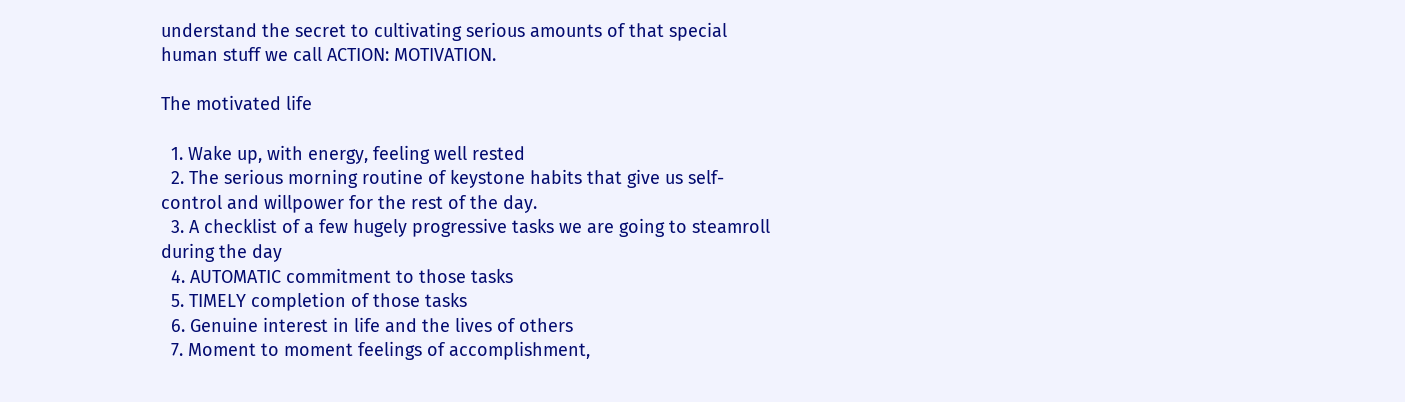understand the secret to cultivating serious amounts of that special human stuff we call ACTION: MOTIVATION.

The motivated life

  1. Wake up, with energy, feeling well rested
  2. The serious morning routine of keystone habits that give us self-control and willpower for the rest of the day.
  3. A checklist of a few hugely progressive tasks we are going to steamroll during the day
  4. AUTOMATIC commitment to those tasks
  5. TIMELY completion of those tasks
  6. Genuine interest in life and the lives of others
  7. Moment to moment feelings of accomplishment,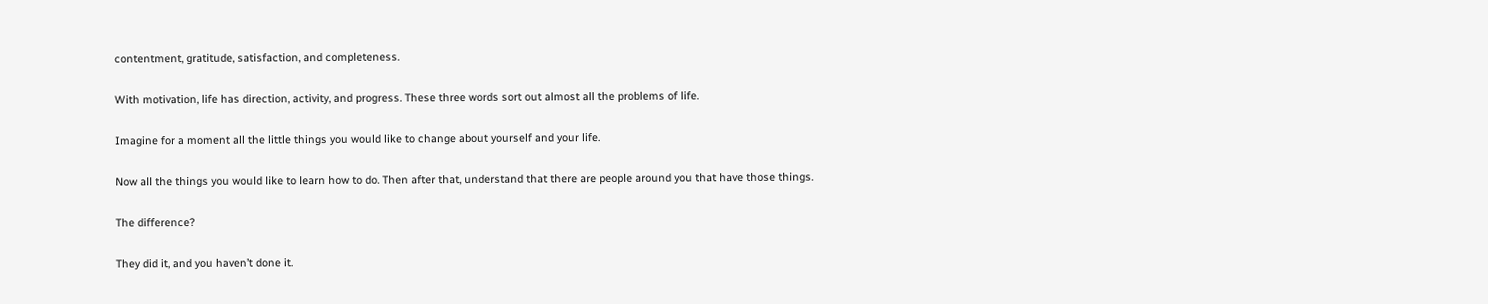contentment, gratitude, satisfaction, and completeness.

With motivation, life has direction, activity, and progress. These three words sort out almost all the problems of life.

Imagine for a moment all the little things you would like to change about yourself and your life.

Now all the things you would like to learn how to do. Then after that, understand that there are people around you that have those things.

The difference?

They did it, and you haven’t done it.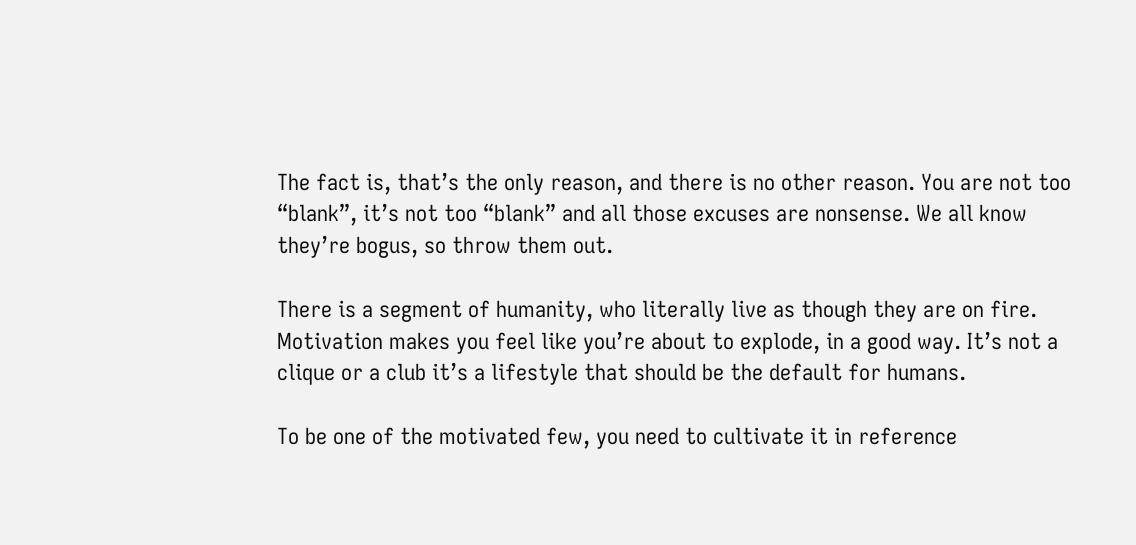The fact is, that’s the only reason, and there is no other reason. You are not too “blank”, it’s not too “blank” and all those excuses are nonsense. We all know they’re bogus, so throw them out.

There is a segment of humanity, who literally live as though they are on fire. Motivation makes you feel like you’re about to explode, in a good way. It’s not a clique or a club it’s a lifestyle that should be the default for humans.

To be one of the motivated few, you need to cultivate it in reference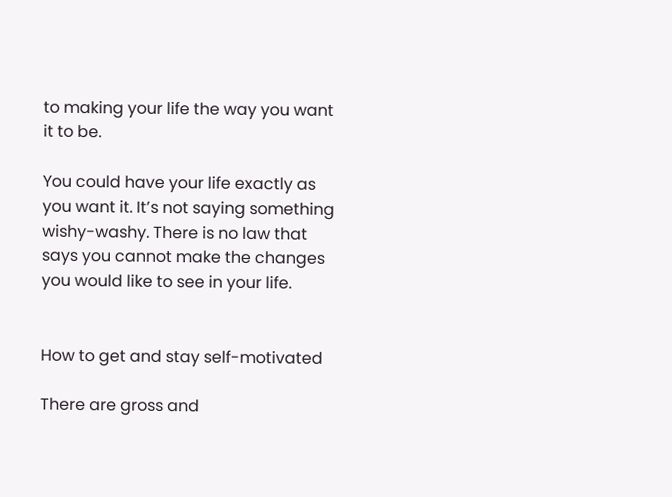to making your life the way you want it to be.

You could have your life exactly as you want it. It’s not saying something wishy-washy. There is no law that says you cannot make the changes you would like to see in your life.


How to get and stay self-motivated

There are gross and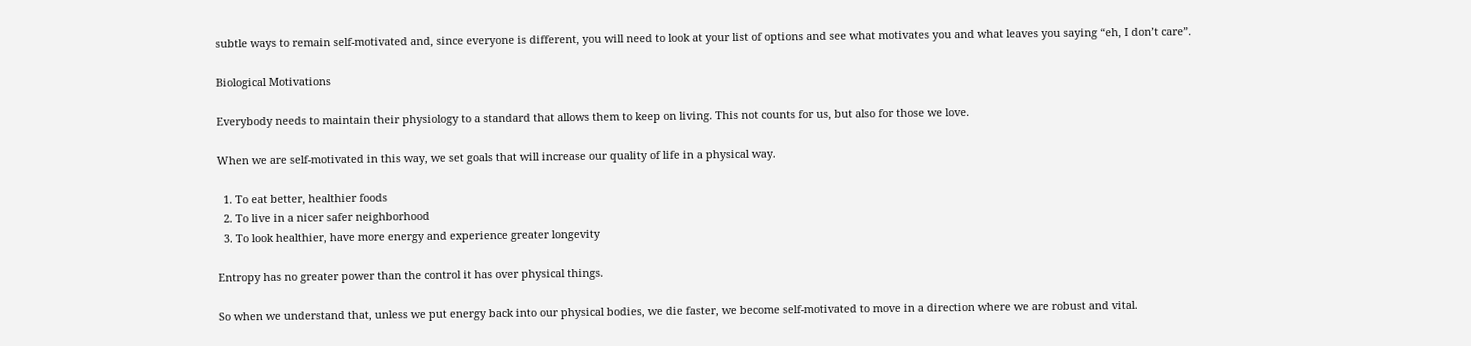subtle ways to remain self-motivated and, since everyone is different, you will need to look at your list of options and see what motivates you and what leaves you saying “eh, I don’t care”.

Biological Motivations

Everybody needs to maintain their physiology to a standard that allows them to keep on living. This not counts for us, but also for those we love.

When we are self-motivated in this way, we set goals that will increase our quality of life in a physical way.

  1. To eat better, healthier foods
  2. To live in a nicer safer neighborhood
  3. To look healthier, have more energy and experience greater longevity

Entropy has no greater power than the control it has over physical things.

So when we understand that, unless we put energy back into our physical bodies, we die faster, we become self-motivated to move in a direction where we are robust and vital.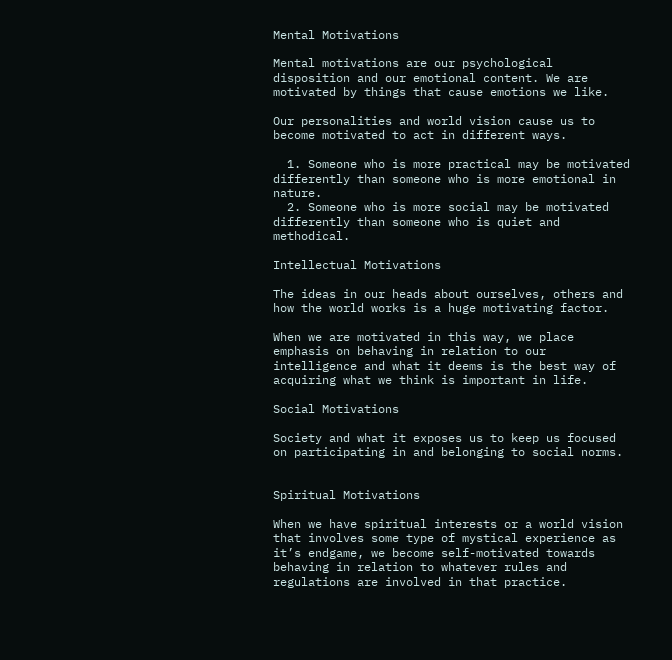Mental Motivations

Mental motivations are our psychological disposition and our emotional content. We are motivated by things that cause emotions we like.

Our personalities and world vision cause us to become motivated to act in different ways.

  1. Someone who is more practical may be motivated differently than someone who is more emotional in nature.
  2. Someone who is more social may be motivated differently than someone who is quiet and methodical.

Intellectual Motivations

The ideas in our heads about ourselves, others and how the world works is a huge motivating factor.

When we are motivated in this way, we place emphasis on behaving in relation to our intelligence and what it deems is the best way of acquiring what we think is important in life.

Social Motivations

Society and what it exposes us to keep us focused on participating in and belonging to social norms.


Spiritual Motivations

When we have spiritual interests or a world vision that involves some type of mystical experience as it’s endgame, we become self-motivated towards behaving in relation to whatever rules and regulations are involved in that practice.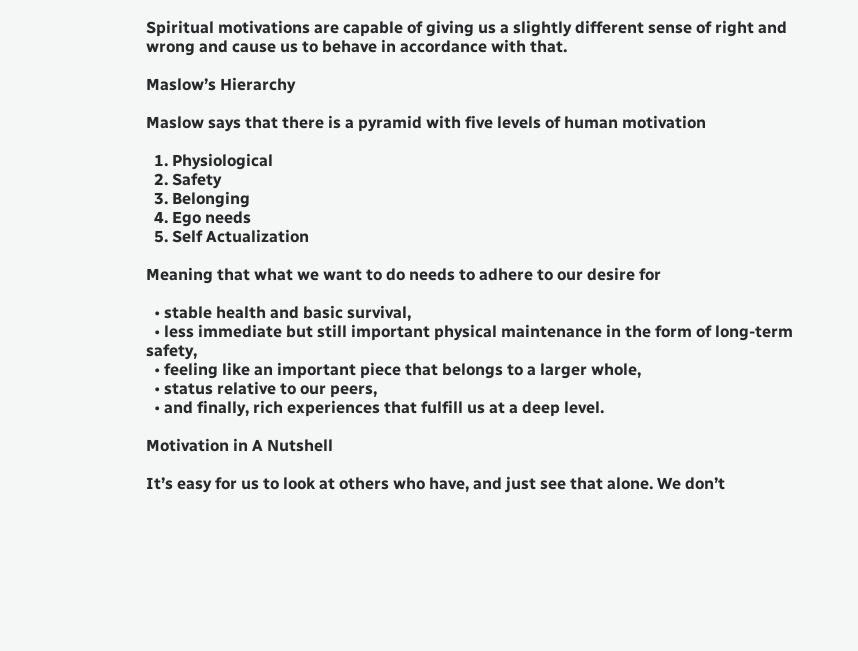Spiritual motivations are capable of giving us a slightly different sense of right and wrong and cause us to behave in accordance with that.

Maslow’s Hierarchy

Maslow says that there is a pyramid with five levels of human motivation

  1. Physiological
  2. Safety
  3. Belonging
  4. Ego needs
  5. Self Actualization

Meaning that what we want to do needs to adhere to our desire for

  • stable health and basic survival,
  • less immediate but still important physical maintenance in the form of long-term safety,
  • feeling like an important piece that belongs to a larger whole,
  • status relative to our peers,
  • and finally, rich experiences that fulfill us at a deep level.

Motivation in A Nutshell

It’s easy for us to look at others who have, and just see that alone. We don’t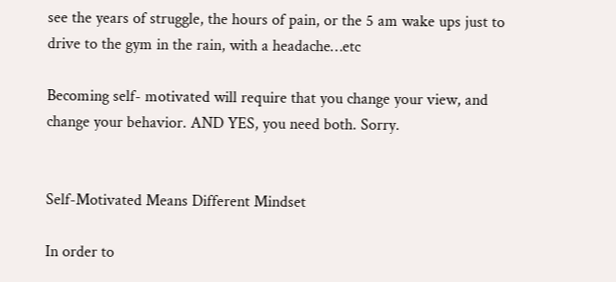see the years of struggle, the hours of pain, or the 5 am wake ups just to drive to the gym in the rain, with a headache…etc

Becoming self- motivated will require that you change your view, and change your behavior. AND YES, you need both. Sorry.


Self-Motivated Means Different Mindset

In order to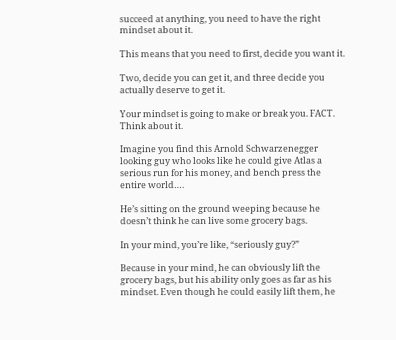succeed at anything, you need to have the right mindset about it.

This means that you need to first, decide you want it.

Two, decide you can get it, and three decide you actually deserve to get it.

Your mindset is going to make or break you. FACT. Think about it.

Imagine you find this Arnold Schwarzenegger looking guy who looks like he could give Atlas a serious run for his money, and bench press the entire world….

He’s sitting on the ground weeping because he doesn’t think he can live some grocery bags.

In your mind, you’re like, “seriously guy?”

Because in your mind, he can obviously lift the grocery bags, but his ability only goes as far as his mindset. Even though he could easily lift them, he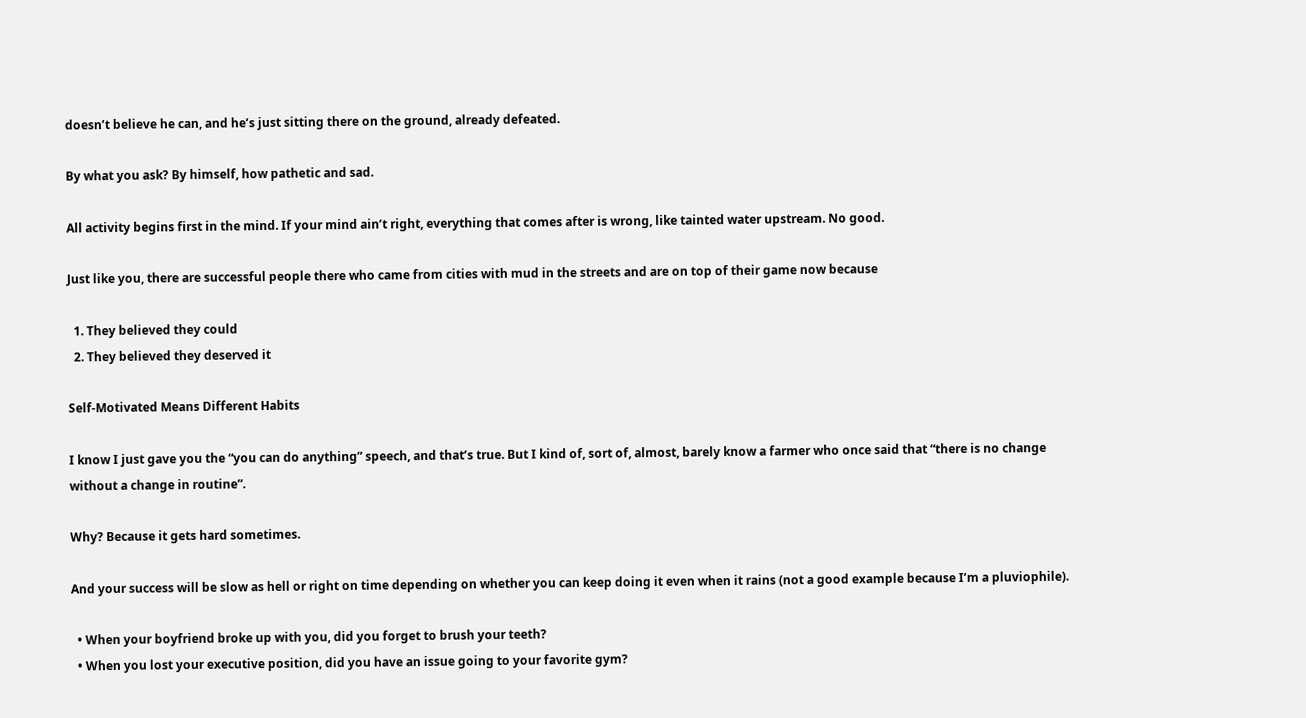doesn’t believe he can, and he’s just sitting there on the ground, already defeated.

By what you ask? By himself, how pathetic and sad.

All activity begins first in the mind. If your mind ain’t right, everything that comes after is wrong, like tainted water upstream. No good.

Just like you, there are successful people there who came from cities with mud in the streets and are on top of their game now because

  1. They believed they could
  2. They believed they deserved it

Self-Motivated Means Different Habits

I know I just gave you the “you can do anything” speech, and that’s true. But I kind of, sort of, almost, barely know a farmer who once said that “there is no change without a change in routine”.

Why? Because it gets hard sometimes.

And your success will be slow as hell or right on time depending on whether you can keep doing it even when it rains (not a good example because I’m a pluviophile).

  • When your boyfriend broke up with you, did you forget to brush your teeth?
  • When you lost your executive position, did you have an issue going to your favorite gym?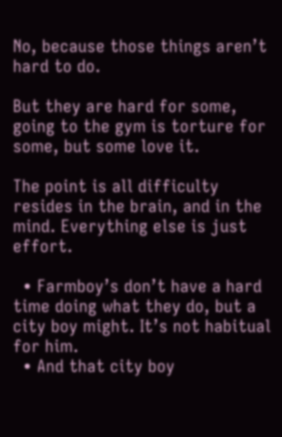No, because those things aren’t hard to do.

But they are hard for some, going to the gym is torture for some, but some love it.

The point is all difficulty resides in the brain, and in the mind. Everything else is just effort.

  • Farmboy’s don’t have a hard time doing what they do, but a city boy might. It’s not habitual for him.
  • And that city boy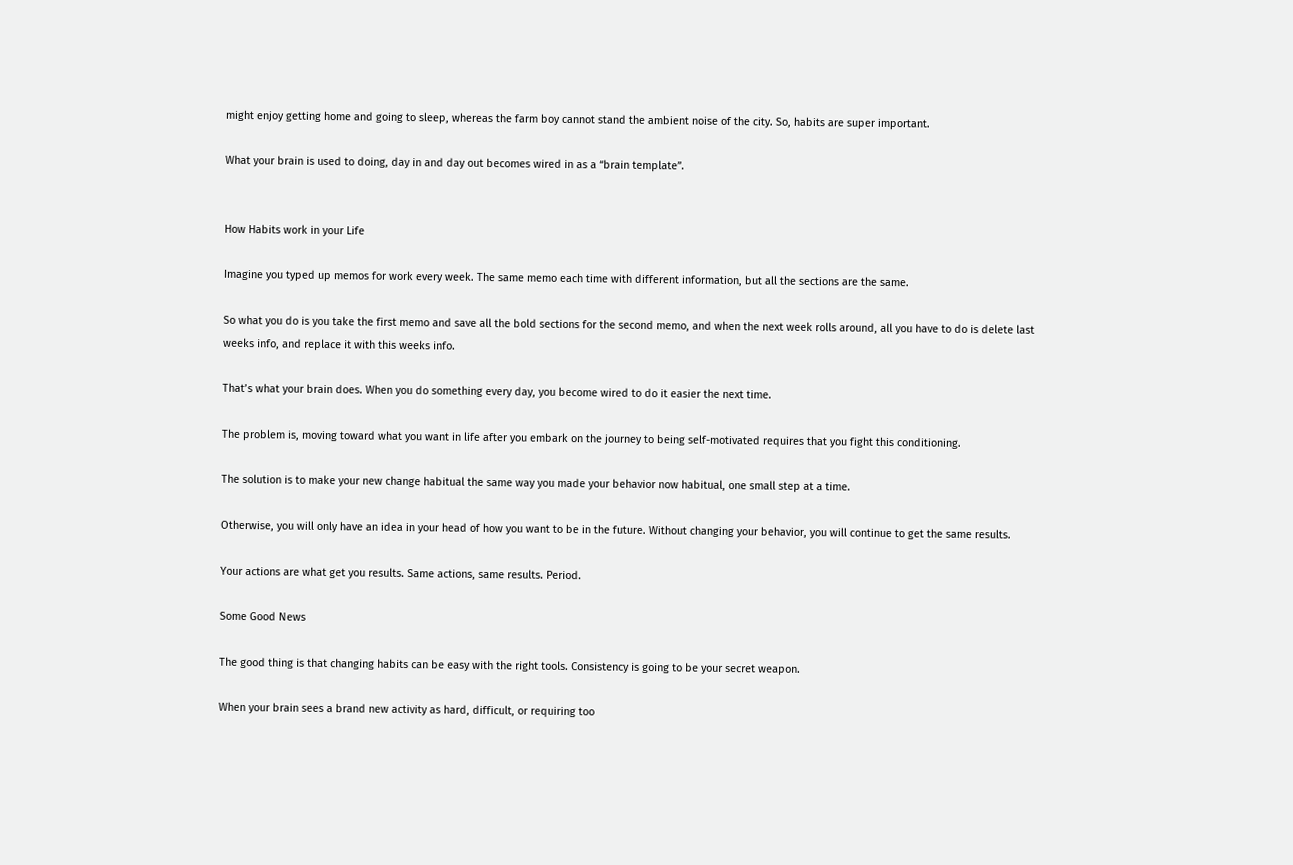might enjoy getting home and going to sleep, whereas the farm boy cannot stand the ambient noise of the city. So, habits are super important.

What your brain is used to doing, day in and day out becomes wired in as a “brain template”.


How Habits work in your Life

Imagine you typed up memos for work every week. The same memo each time with different information, but all the sections are the same.

So what you do is you take the first memo and save all the bold sections for the second memo, and when the next week rolls around, all you have to do is delete last weeks info, and replace it with this weeks info.

That’s what your brain does. When you do something every day, you become wired to do it easier the next time.

The problem is, moving toward what you want in life after you embark on the journey to being self-motivated requires that you fight this conditioning.

The solution is to make your new change habitual the same way you made your behavior now habitual, one small step at a time.

Otherwise, you will only have an idea in your head of how you want to be in the future. Without changing your behavior, you will continue to get the same results.

Your actions are what get you results. Same actions, same results. Period.

Some Good News

The good thing is that changing habits can be easy with the right tools. Consistency is going to be your secret weapon.

When your brain sees a brand new activity as hard, difficult, or requiring too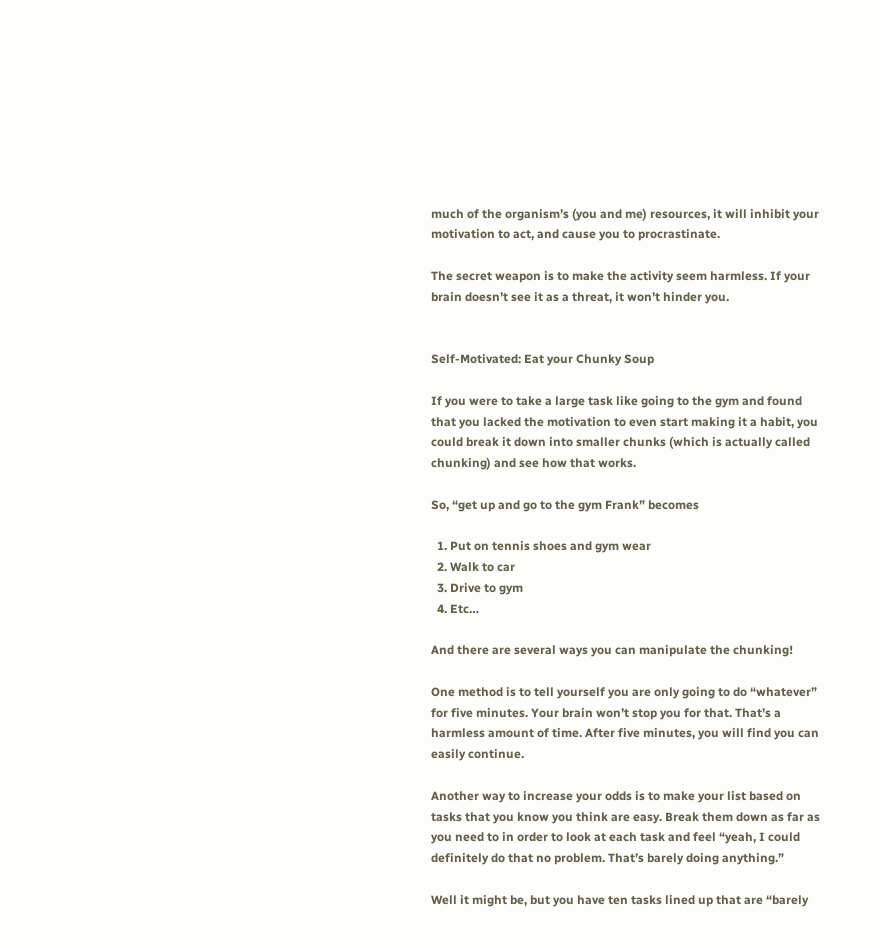much of the organism’s (you and me) resources, it will inhibit your motivation to act, and cause you to procrastinate.

The secret weapon is to make the activity seem harmless. If your brain doesn’t see it as a threat, it won’t hinder you.


Self-Motivated: Eat your Chunky Soup

If you were to take a large task like going to the gym and found that you lacked the motivation to even start making it a habit, you could break it down into smaller chunks (which is actually called chunking) and see how that works.

So, “get up and go to the gym Frank” becomes

  1. Put on tennis shoes and gym wear
  2. Walk to car
  3. Drive to gym
  4. Etc…

And there are several ways you can manipulate the chunking!

One method is to tell yourself you are only going to do “whatever” for five minutes. Your brain won’t stop you for that. That’s a harmless amount of time. After five minutes, you will find you can easily continue.

Another way to increase your odds is to make your list based on tasks that you know you think are easy. Break them down as far as you need to in order to look at each task and feel “yeah, I could definitely do that no problem. That’s barely doing anything.”

Well it might be, but you have ten tasks lined up that are “barely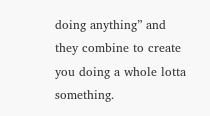doing anything” and they combine to create you doing a whole lotta something.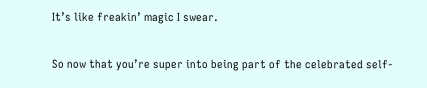It’s like freakin’ magic I swear.

So now that you’re super into being part of the celebrated self-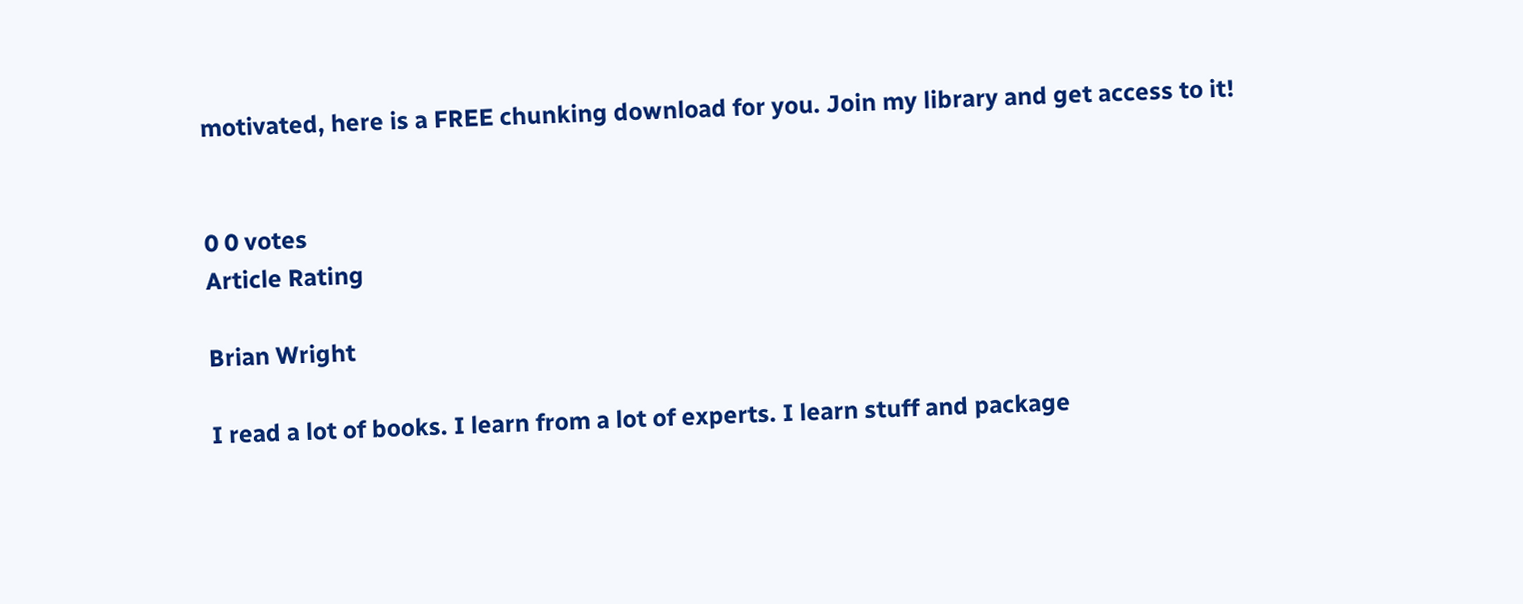motivated, here is a FREE chunking download for you. Join my library and get access to it!


0 0 votes
Article Rating

Brian Wright

I read a lot of books. I learn from a lot of experts. I learn stuff and package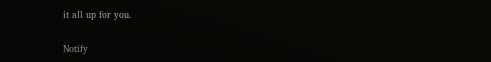it all up for you.

Notify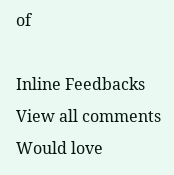of

Inline Feedbacks
View all comments
Would love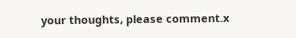your thoughts, please comment.x